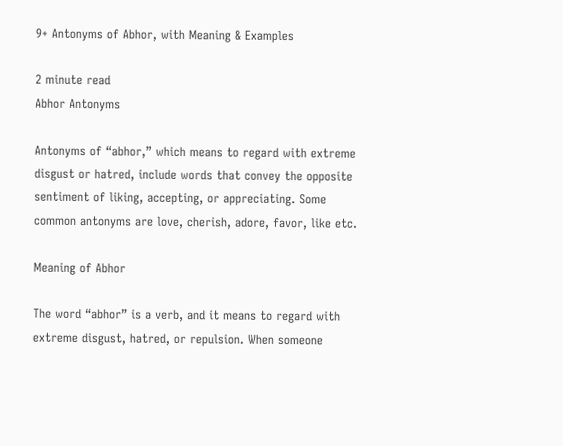9+ Antonyms of Abhor, with Meaning & Examples

2 minute read
Abhor Antonyms

Antonyms of “abhor,” which means to regard with extreme disgust or hatred, include words that convey the opposite sentiment of liking, accepting, or appreciating. Some common antonyms are love, cherish, adore, favor, like etc.

Meaning of Abhor

The word “abhor” is a verb, and it means to regard with extreme disgust, hatred, or repulsion. When someone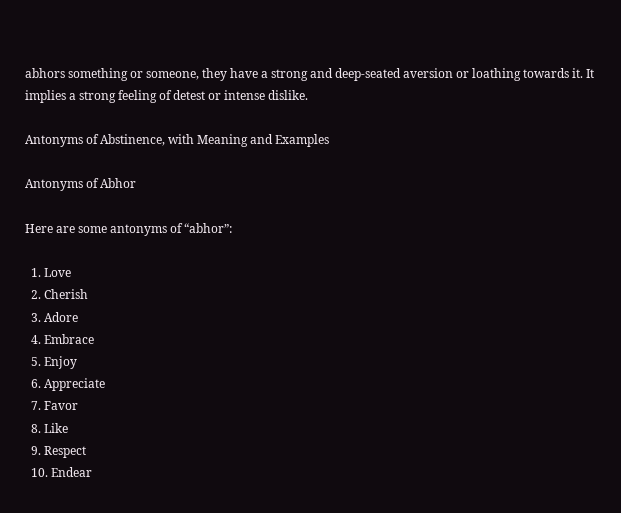abhors something or someone, they have a strong and deep-seated aversion or loathing towards it. It implies a strong feeling of detest or intense dislike.

Antonyms of Abstinence, with Meaning and Examples

Antonyms of Abhor

Here are some antonyms of “abhor”:

  1. Love
  2. Cherish
  3. Adore
  4. Embrace
  5. Enjoy
  6. Appreciate
  7. Favor
  8. Like
  9. Respect
  10. Endear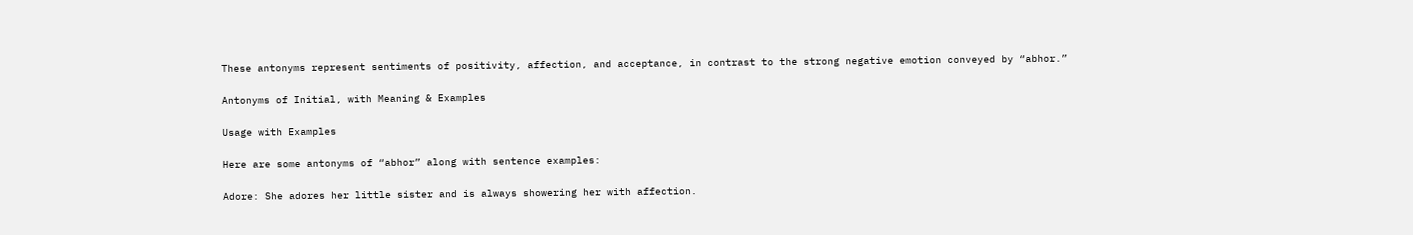These antonyms represent sentiments of positivity, affection, and acceptance, in contrast to the strong negative emotion conveyed by “abhor.”

Antonyms of Initial, with Meaning & Examples

Usage with Examples

Here are some antonyms of “abhor” along with sentence examples:

Adore: She adores her little sister and is always showering her with affection.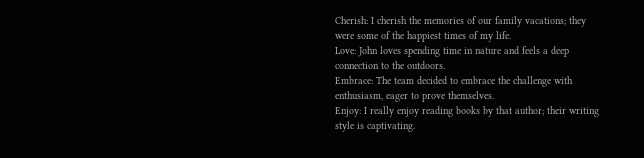Cherish: I cherish the memories of our family vacations; they were some of the happiest times of my life.
Love: John loves spending time in nature and feels a deep connection to the outdoors.
Embrace: The team decided to embrace the challenge with enthusiasm, eager to prove themselves.
Enjoy: I really enjoy reading books by that author; their writing style is captivating.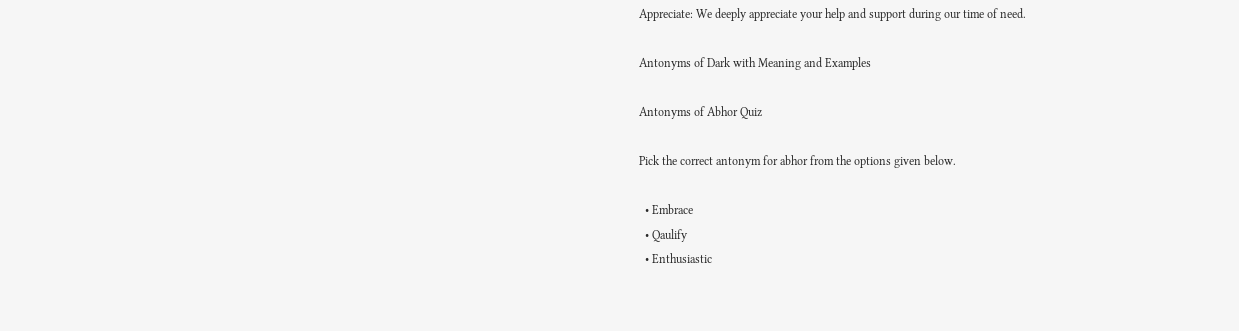Appreciate: We deeply appreciate your help and support during our time of need.

Antonyms of Dark with Meaning and Examples

Antonyms of Abhor Quiz

Pick the correct antonym for abhor from the options given below.

  • Embrace
  • Qaulify
  • Enthusiastic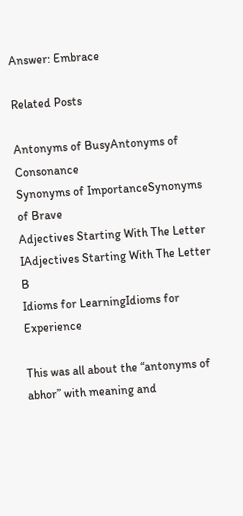Answer: Embrace

Related Posts

Antonyms of BusyAntonyms of Consonance
Synonyms of ImportanceSynonyms of Brave
Adjectives Starting With The Letter IAdjectives Starting With The Letter B
Idioms for LearningIdioms for Experience

This was all about the “antonyms of abhor” with meaning and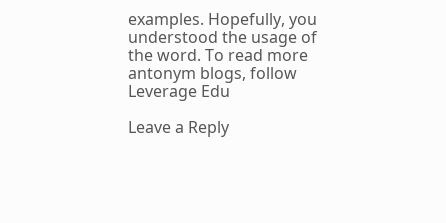examples. Hopefully, you understood the usage of the word. To read more antonym blogs, follow Leverage Edu

Leave a Reply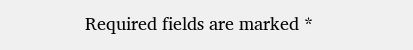Required fields are marked *